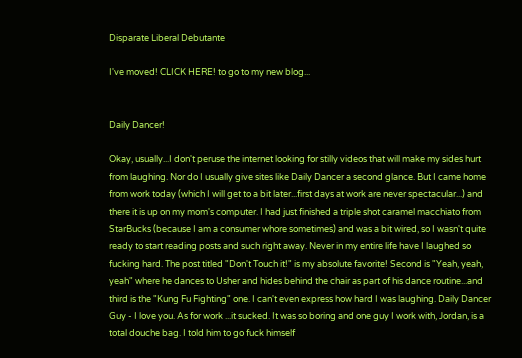Disparate Liberal Debutante

I've moved! CLICK HERE! to go to my new blog...


Daily Dancer!

Okay, usually...I don't peruse the internet looking for stilly videos that will make my sides hurt from laughing. Nor do I usually give sites like Daily Dancer a second glance. But I came home from work today (which I will get to a bit later...first days at work are never spectacular...) and there it is up on my mom's computer. I had just finished a triple shot caramel macchiato from StarBucks (because I am a consumer whore sometimes) and was a bit wired, so I wasn't quite ready to start reading posts and such right away. Never in my entire life have I laughed so fucking hard. The post titled "Don't Touch it!" is my absolute favorite! Second is "Yeah, yeah, yeah" where he dances to Usher and hides behind the chair as part of his dance routine...and third is the "Kung Fu Fighting" one. I can't even express how hard I was laughing. Daily Dancer Guy - I love you. As for work ...it sucked. It was so boring and one guy I work with, Jordan, is a total douche bag. I told him to go fuck himself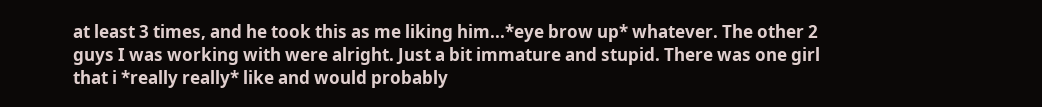at least 3 times, and he took this as me liking him...*eye brow up* whatever. The other 2 guys I was working with were alright. Just a bit immature and stupid. There was one girl that i *really really* like and would probably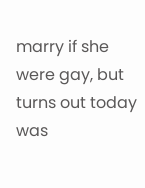marry if she were gay, but turns out today was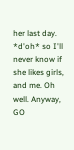her last day. *d'oh* so I'll never know if she likes girls, and me. Oh well. Anyway, GO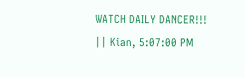WATCH DAILY DANCER!!!
|| Kian, 5:07:00 PM